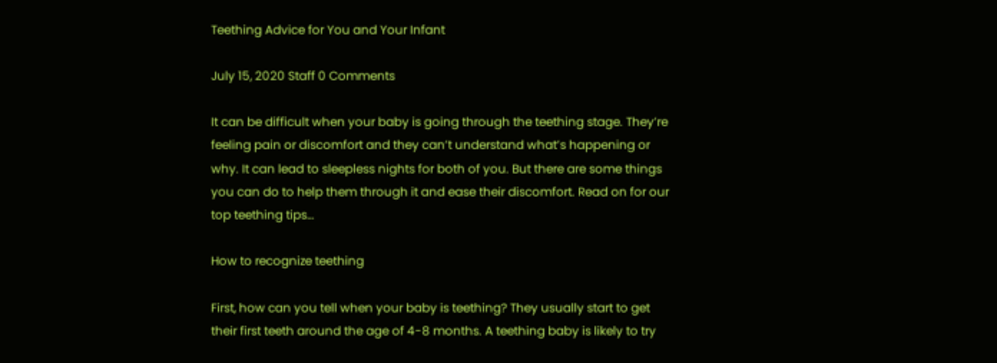Teething Advice for You and Your Infant

July 15, 2020 Staff 0 Comments

It can be difficult when your baby is going through the teething stage. They’re feeling pain or discomfort and they can’t understand what’s happening or why. It can lead to sleepless nights for both of you. But there are some things you can do to help them through it and ease their discomfort. Read on for our top teething tips…

How to recognize teething

First, how can you tell when your baby is teething? They usually start to get their first teeth around the age of 4-8 months. A teething baby is likely to try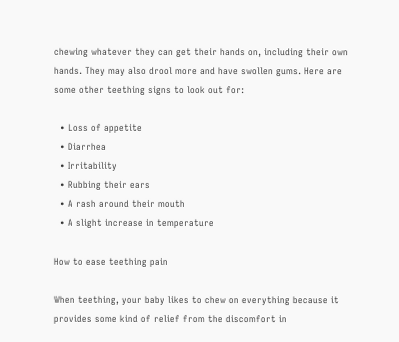chewing whatever they can get their hands on, including their own hands. They may also drool more and have swollen gums. Here are some other teething signs to look out for:

  • Loss of appetite
  • Diarrhea
  • Irritability
  • Rubbing their ears
  • A rash around their mouth
  • A slight increase in temperature

How to ease teething pain

When teething, your baby likes to chew on everything because it provides some kind of relief from the discomfort in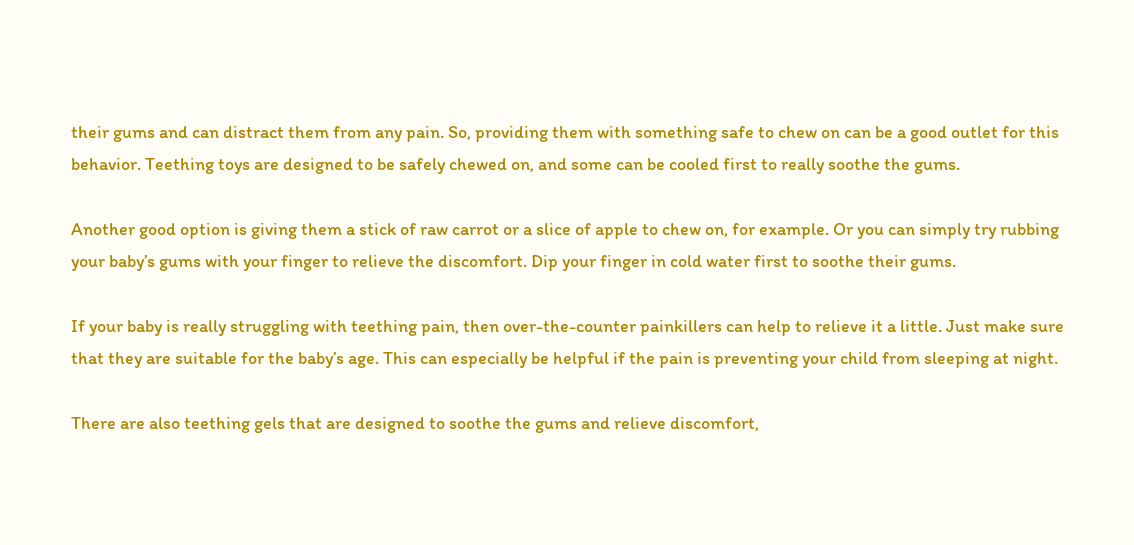their gums and can distract them from any pain. So, providing them with something safe to chew on can be a good outlet for this behavior. Teething toys are designed to be safely chewed on, and some can be cooled first to really soothe the gums.

Another good option is giving them a stick of raw carrot or a slice of apple to chew on, for example. Or you can simply try rubbing your baby’s gums with your finger to relieve the discomfort. Dip your finger in cold water first to soothe their gums.

If your baby is really struggling with teething pain, then over-the-counter painkillers can help to relieve it a little. Just make sure that they are suitable for the baby’s age. This can especially be helpful if the pain is preventing your child from sleeping at night.

There are also teething gels that are designed to soothe the gums and relieve discomfort,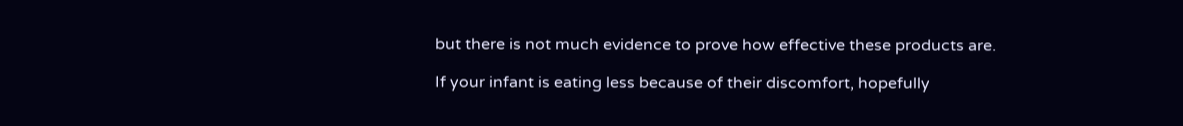but there is not much evidence to prove how effective these products are.

If your infant is eating less because of their discomfort, hopefully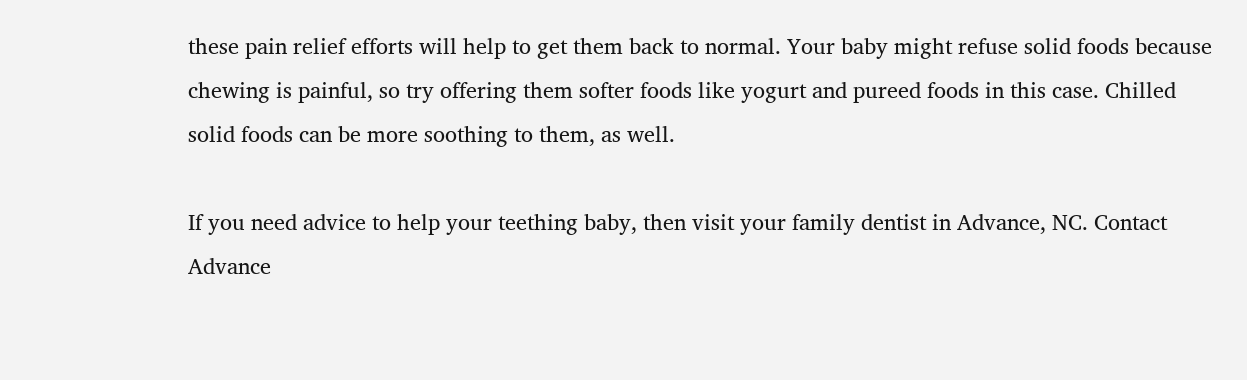these pain relief efforts will help to get them back to normal. Your baby might refuse solid foods because chewing is painful, so try offering them softer foods like yogurt and pureed foods in this case. Chilled solid foods can be more soothing to them, as well.

If you need advice to help your teething baby, then visit your family dentist in Advance, NC. Contact Advance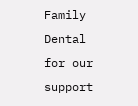Family Dental for our support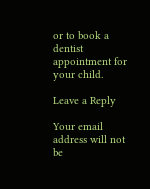or to book a dentist appointment for your child.

Leave a Reply

Your email address will not be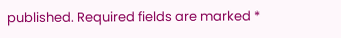published. Required fields are marked *